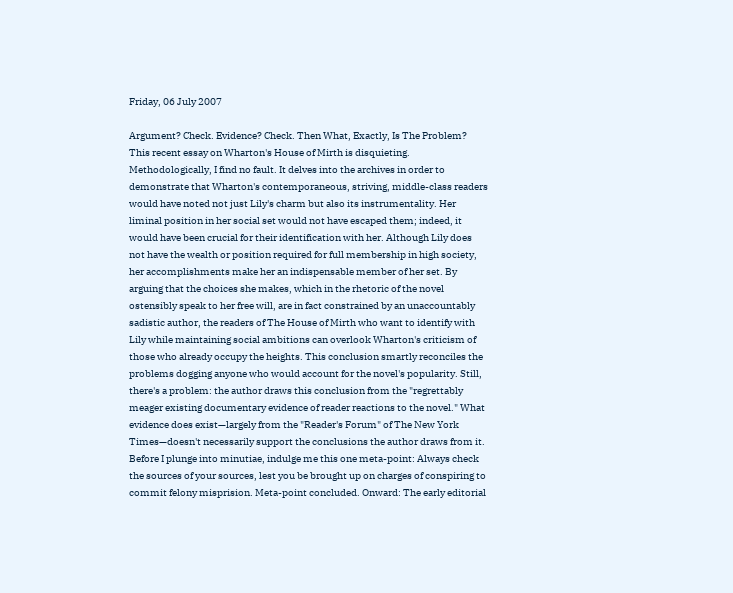Friday, 06 July 2007

Argument? Check. Evidence? Check. Then What, Exactly, Is The Problem? This recent essay on Wharton's House of Mirth is disquieting. Methodologically, I find no fault. It delves into the archives in order to demonstrate that Wharton's contemporaneous, striving, middle-class readers would have noted not just Lily's charm but also its instrumentality. Her liminal position in her social set would not have escaped them; indeed, it would have been crucial for their identification with her. Although Lily does not have the wealth or position required for full membership in high society, her accomplishments make her an indispensable member of her set. By arguing that the choices she makes, which in the rhetoric of the novel ostensibly speak to her free will, are in fact constrained by an unaccountably sadistic author, the readers of The House of Mirth who want to identify with Lily while maintaining social ambitions can overlook Wharton's criticism of those who already occupy the heights. This conclusion smartly reconciles the problems dogging anyone who would account for the novel's popularity. Still, there's a problem: the author draws this conclusion from the "regrettably meager existing documentary evidence of reader reactions to the novel." What evidence does exist—largely from the "Reader's Forum" of The New York Times—doesn't necessarily support the conclusions the author draws from it. Before I plunge into minutiae, indulge me this one meta-point: Always check the sources of your sources, lest you be brought up on charges of conspiring to commit felony misprision. Meta-point concluded. Onward: The early editorial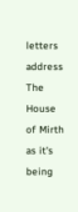letters address The House of Mirth as it's being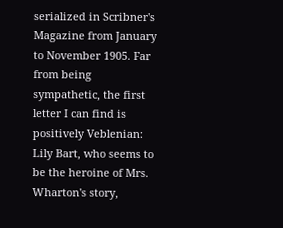serialized in Scribner's Magazine from January to November 1905. Far from being sympathetic, the first letter I can find is positively Veblenian: Lily Bart, who seems to be the heroine of Mrs. Wharton's story,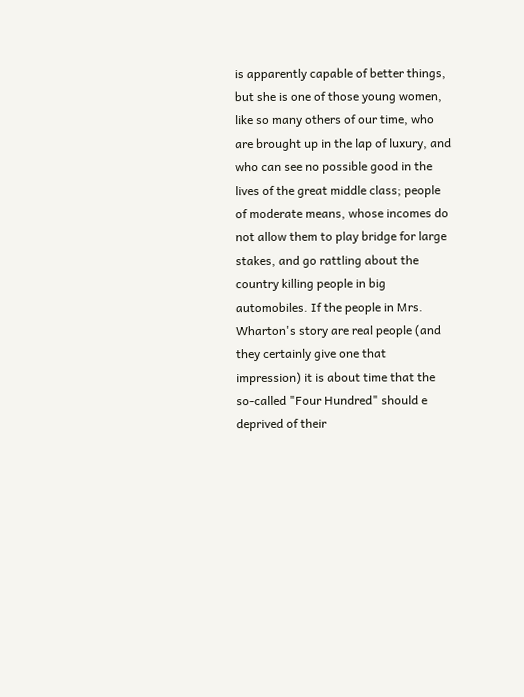is apparently capable of better things, but she is one of those young women, like so many others of our time, who are brought up in the lap of luxury, and who can see no possible good in the lives of the great middle class; people of moderate means, whose incomes do not allow them to play bridge for large stakes, and go rattling about the country killing people in big automobiles. If the people in Mrs. Wharton's story are real people (and they certainly give one that impression) it is about time that the so-called "Four Hundred" should e deprived of their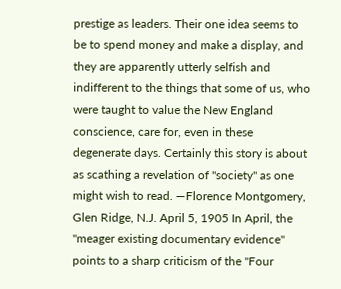prestige as leaders. Their one idea seems to be to spend money and make a display, and they are apparently utterly selfish and indifferent to the things that some of us, who were taught to value the New England conscience, care for, even in these degenerate days. Certainly this story is about as scathing a revelation of "society" as one might wish to read. —Florence Montgomery, Glen Ridge, N.J. April 5, 1905 In April, the "meager existing documentary evidence" points to a sharp criticism of the "Four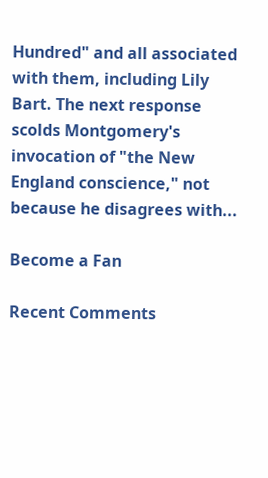Hundred" and all associated with them, including Lily Bart. The next response scolds Montgomery's invocation of "the New England conscience," not because he disagrees with...

Become a Fan

Recent Comments